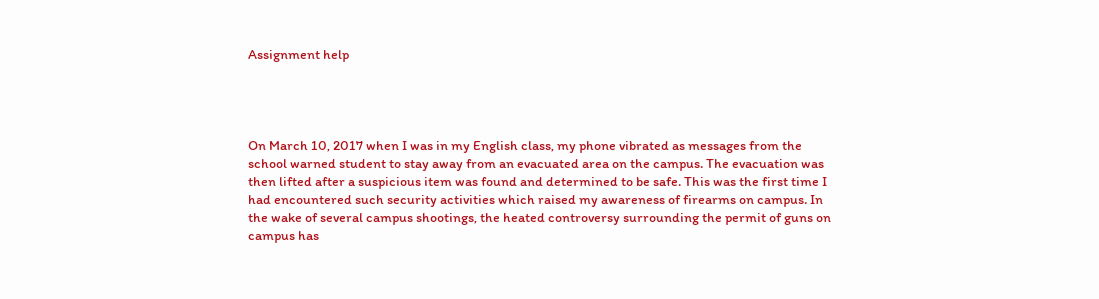Assignment help




On March 10, 2017 when I was in my English class, my phone vibrated as messages from the school warned student to stay away from an evacuated area on the campus. The evacuation was then lifted after a suspicious item was found and determined to be safe. This was the first time I had encountered such security activities which raised my awareness of firearms on campus. In the wake of several campus shootings, the heated controversy surrounding the permit of guns on campus has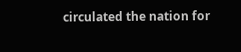circulated the nation for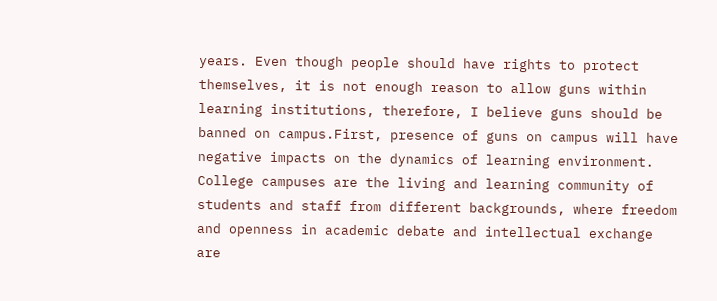years. Even though people should have rights to protect themselves, it is not enough reason to allow guns within learning institutions, therefore, I believe guns should be banned on campus.First, presence of guns on campus will have negative impacts on the dynamics of learning environment. College campuses are the living and learning community of students and staff from different backgrounds, where freedom and openness in academic debate and intellectual exchange are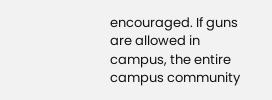encouraged. If guns are allowed in campus, the entire campus community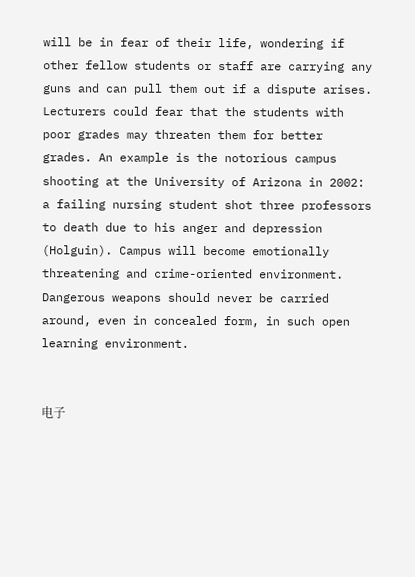will be in fear of their life, wondering if other fellow students or staff are carrying any guns and can pull them out if a dispute arises. Lecturers could fear that the students with poor grades may threaten them for better grades. An example is the notorious campus shooting at the University of Arizona in 2002: a failing nursing student shot three professors to death due to his anger and depression (Holguin). Campus will become emotionally threatening and crime-oriented environment. Dangerous weapons should never be carried around, even in concealed form, in such open learning environment.


电子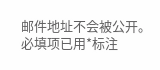邮件地址不会被公开。 必填项已用*标注